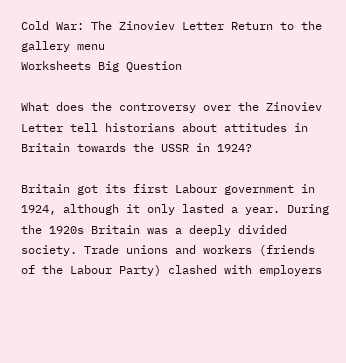Cold War: The Zinoviev Letter Return to the gallery menu
Worksheets Big Question

What does the controversy over the Zinoviev Letter tell historians about attitudes in Britain towards the USSR in 1924?

Britain got its first Labour government in 1924, although it only lasted a year. During the 1920s Britain was a deeply divided society. Trade unions and workers (friends of the Labour Party) clashed with employers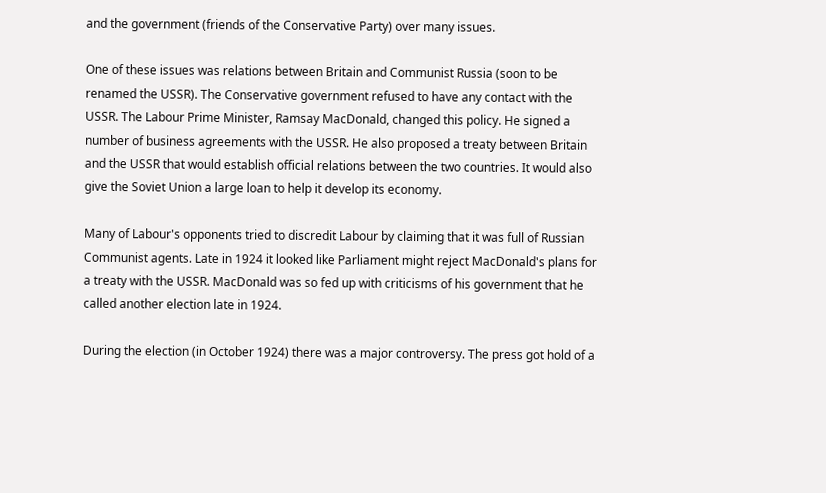and the government (friends of the Conservative Party) over many issues.

One of these issues was relations between Britain and Communist Russia (soon to be renamed the USSR). The Conservative government refused to have any contact with the USSR. The Labour Prime Minister, Ramsay MacDonald, changed this policy. He signed a number of business agreements with the USSR. He also proposed a treaty between Britain and the USSR that would establish official relations between the two countries. It would also give the Soviet Union a large loan to help it develop its economy.

Many of Labour's opponents tried to discredit Labour by claiming that it was full of Russian Communist agents. Late in 1924 it looked like Parliament might reject MacDonald's plans for a treaty with the USSR. MacDonald was so fed up with criticisms of his government that he called another election late in 1924.

During the election (in October 1924) there was a major controversy. The press got hold of a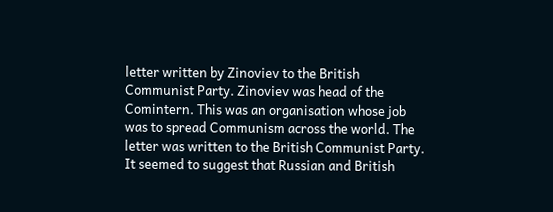letter written by Zinoviev to the British Communist Party. Zinoviev was head of the Comintern. This was an organisation whose job was to spread Communism across the world. The letter was written to the British Communist Party. It seemed to suggest that Russian and British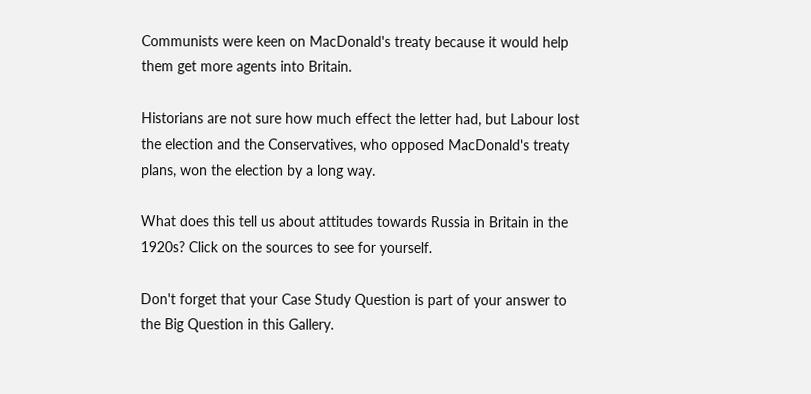Communists were keen on MacDonald's treaty because it would help them get more agents into Britain.

Historians are not sure how much effect the letter had, but Labour lost the election and the Conservatives, who opposed MacDonald's treaty plans, won the election by a long way.

What does this tell us about attitudes towards Russia in Britain in the 1920s? Click on the sources to see for yourself.

Don't forget that your Case Study Question is part of your answer to the Big Question in this Gallery.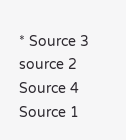* Source 3 source 2 Source 4 Source 1